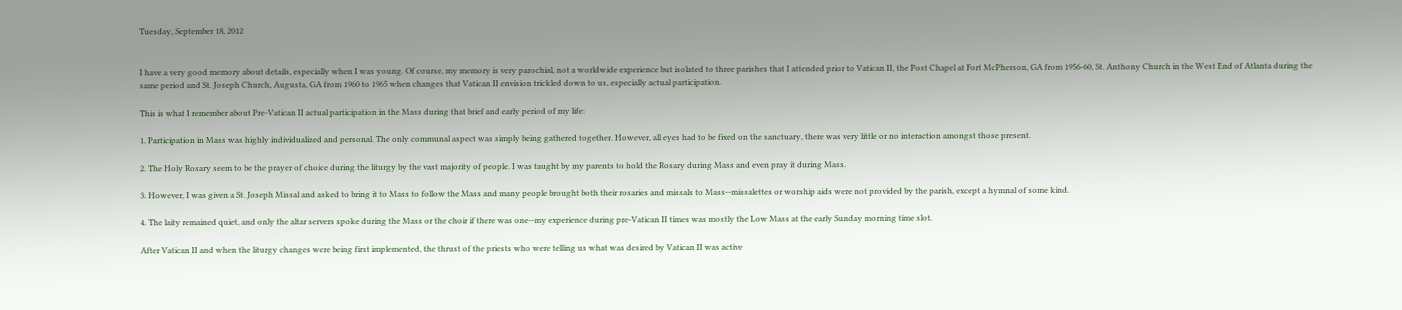Tuesday, September 18, 2012


I have a very good memory about details, especially when I was young. Of course, my memory is very parochial, not a worldwide experience but isolated to three parishes that I attended prior to Vatican II, the Post Chapel at Fort McPherson, GA from 1956-60, St. Anthony Church in the West End of Atlanta during the same period and St. Joseph Church, Augusta, GA from 1960 to 1965 when changes that Vatican II envision trickled down to us, especially actual participation.

This is what I remember about Pre-Vatican II actual participation in the Mass during that brief and early period of my life:

1. Participation in Mass was highly individualized and personal. The only communal aspect was simply being gathered together. However, all eyes had to be fixed on the sanctuary, there was very little or no interaction amongst those present.

2. The Holy Rosary seem to be the prayer of choice during the liturgy by the vast majority of people. I was taught by my parents to hold the Rosary during Mass and even pray it during Mass.

3. However, I was given a St. Joseph Missal and asked to bring it to Mass to follow the Mass and many people brought both their rosaries and missals to Mass--missalettes or worship aids were not provided by the parish, except a hymnal of some kind.

4. The laity remained quiet, and only the altar servers spoke during the Mass or the choir if there was one--my experience during pre-Vatican II times was mostly the Low Mass at the early Sunday morning time slot.

After Vatican II and when the liturgy changes were being first implemented, the thrust of the priests who were telling us what was desired by Vatican II was active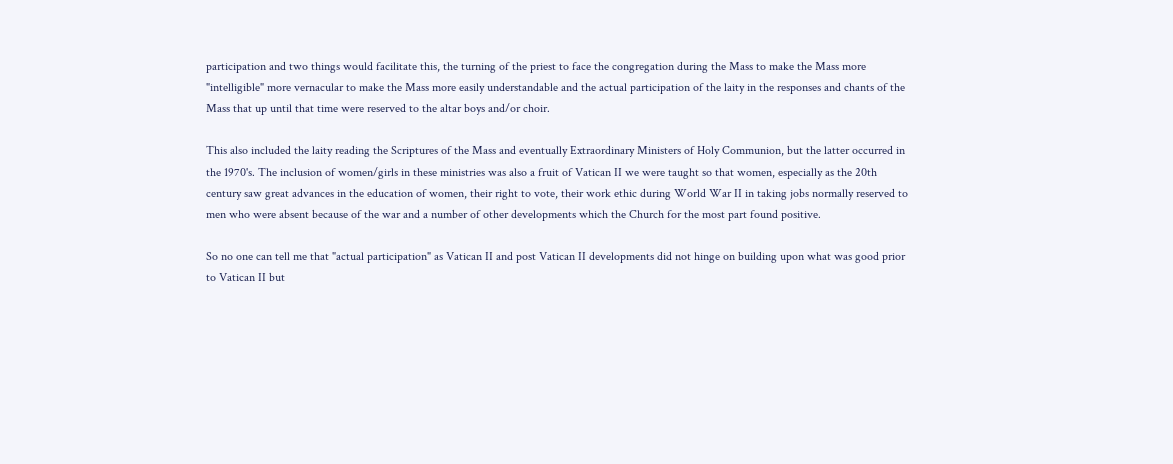participation and two things would facilitate this, the turning of the priest to face the congregation during the Mass to make the Mass more "intelligible" more vernacular to make the Mass more easily understandable and the actual participation of the laity in the responses and chants of the Mass that up until that time were reserved to the altar boys and/or choir.

This also included the laity reading the Scriptures of the Mass and eventually Extraordinary Ministers of Holy Communion, but the latter occurred in the 1970's. The inclusion of women/girls in these ministries was also a fruit of Vatican II we were taught so that women, especially as the 20th century saw great advances in the education of women, their right to vote, their work ethic during World War II in taking jobs normally reserved to men who were absent because of the war and a number of other developments which the Church for the most part found positive.

So no one can tell me that "actual participation" as Vatican II and post Vatican II developments did not hinge on building upon what was good prior to Vatican II but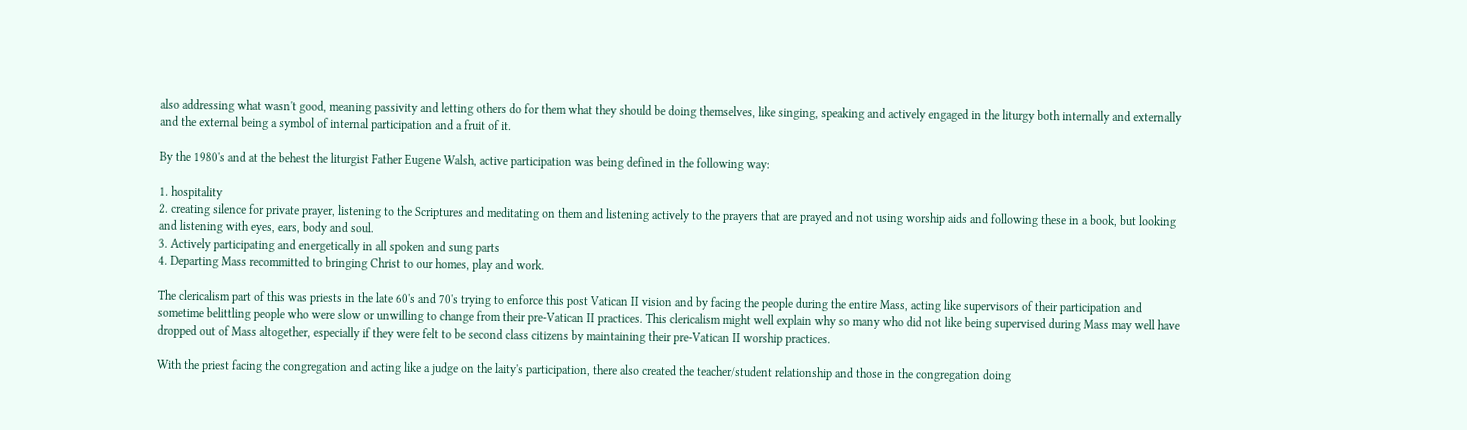also addressing what wasn't good, meaning passivity and letting others do for them what they should be doing themselves, like singing, speaking and actively engaged in the liturgy both internally and externally and the external being a symbol of internal participation and a fruit of it.

By the 1980's and at the behest the liturgist Father Eugene Walsh, active participation was being defined in the following way:

1. hospitality
2. creating silence for private prayer, listening to the Scriptures and meditating on them and listening actively to the prayers that are prayed and not using worship aids and following these in a book, but looking and listening with eyes, ears, body and soul.
3. Actively participating and energetically in all spoken and sung parts
4. Departing Mass recommitted to bringing Christ to our homes, play and work.

The clericalism part of this was priests in the late 60's and 70's trying to enforce this post Vatican II vision and by facing the people during the entire Mass, acting like supervisors of their participation and sometime belittling people who were slow or unwilling to change from their pre-Vatican II practices. This clericalism might well explain why so many who did not like being supervised during Mass may well have dropped out of Mass altogether, especially if they were felt to be second class citizens by maintaining their pre-Vatican II worship practices.

With the priest facing the congregation and acting like a judge on the laity's participation, there also created the teacher/student relationship and those in the congregation doing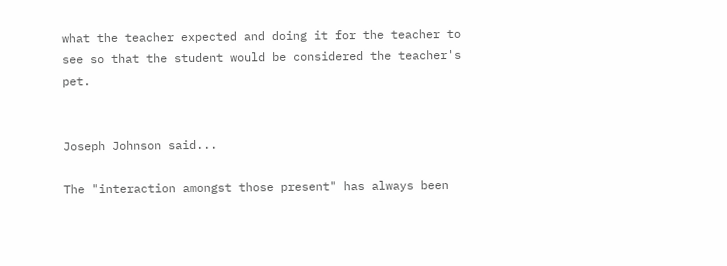what the teacher expected and doing it for the teacher to see so that the student would be considered the teacher's pet.


Joseph Johnson said...

The "interaction amongst those present" has always been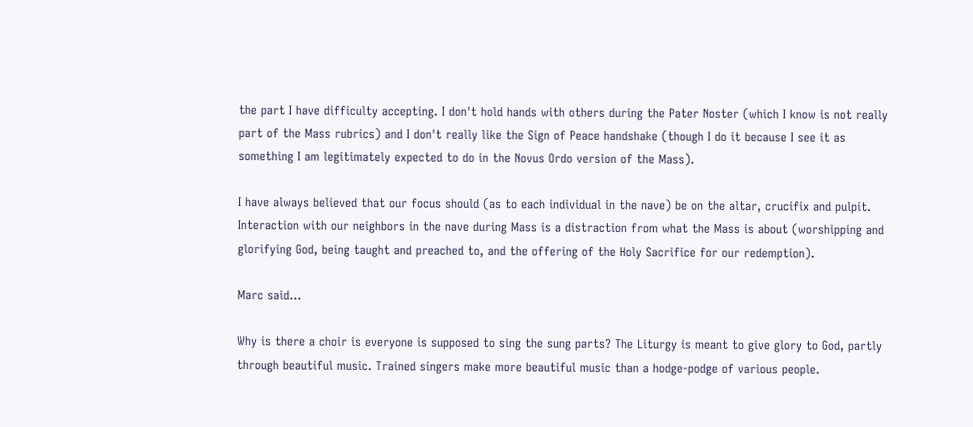the part I have difficulty accepting. I don't hold hands with others during the Pater Noster (which I know is not really part of the Mass rubrics) and I don't really like the Sign of Peace handshake (though I do it because I see it as something I am legitimately expected to do in the Novus Ordo version of the Mass).

I have always believed that our focus should (as to each individual in the nave) be on the altar, crucifix and pulpit. Interaction with our neighbors in the nave during Mass is a distraction from what the Mass is about (worshipping and glorifying God, being taught and preached to, and the offering of the Holy Sacrifice for our redemption).

Marc said...

Why is there a choir is everyone is supposed to sing the sung parts? The Liturgy is meant to give glory to God, partly through beautiful music. Trained singers make more beautiful music than a hodge-podge of various people.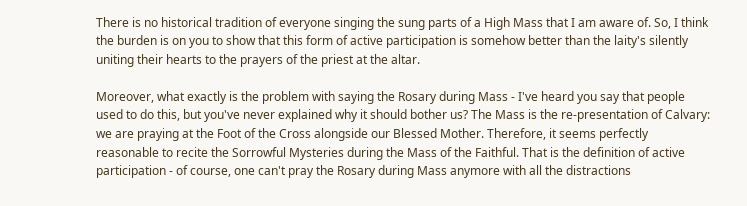There is no historical tradition of everyone singing the sung parts of a High Mass that I am aware of. So, I think the burden is on you to show that this form of active participation is somehow better than the laity's silently uniting their hearts to the prayers of the priest at the altar.

Moreover, what exactly is the problem with saying the Rosary during Mass - I've heard you say that people used to do this, but you've never explained why it should bother us? The Mass is the re-presentation of Calvary: we are praying at the Foot of the Cross alongside our Blessed Mother. Therefore, it seems perfectly reasonable to recite the Sorrowful Mysteries during the Mass of the Faithful. That is the definition of active participation - of course, one can't pray the Rosary during Mass anymore with all the distractions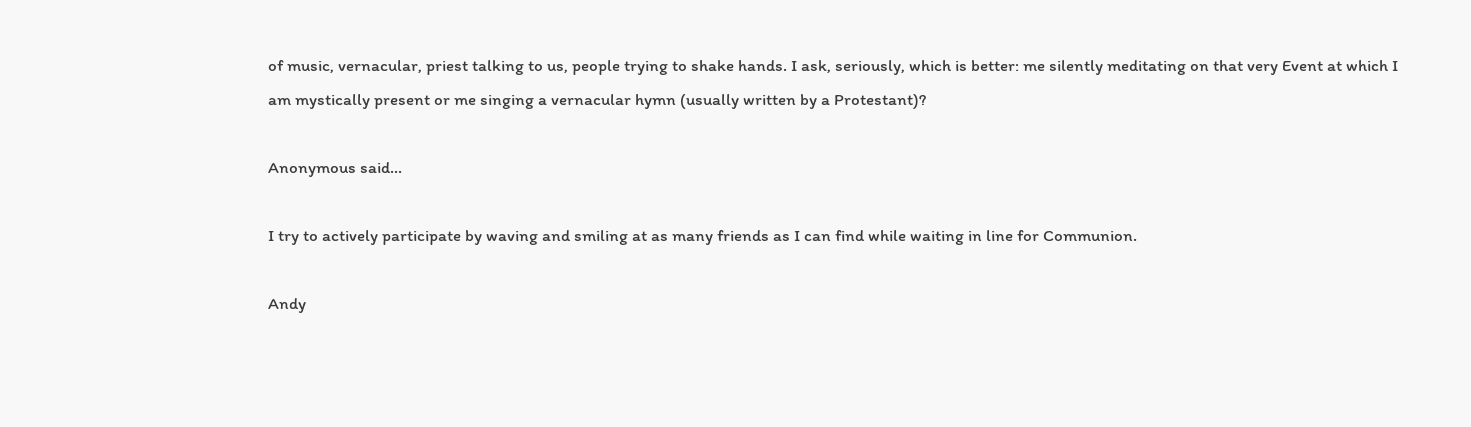of music, vernacular, priest talking to us, people trying to shake hands. I ask, seriously, which is better: me silently meditating on that very Event at which I am mystically present or me singing a vernacular hymn (usually written by a Protestant)?

Anonymous said...

I try to actively participate by waving and smiling at as many friends as I can find while waiting in line for Communion.

Andy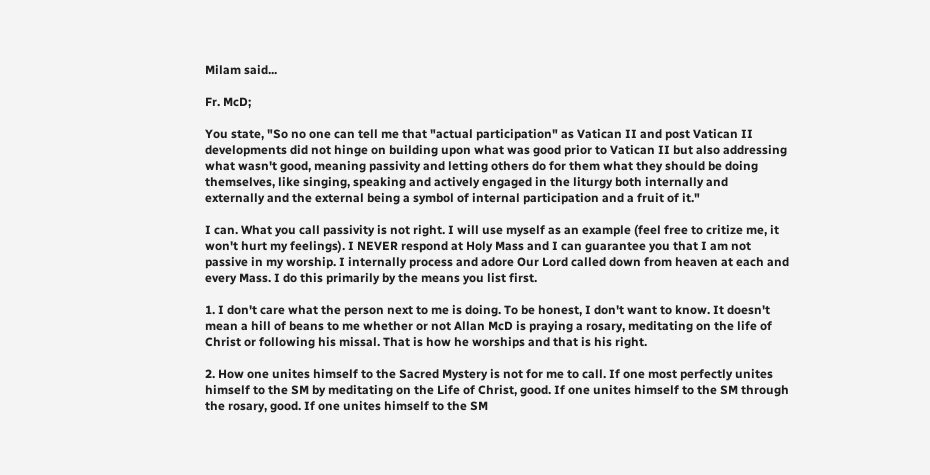Milam said...

Fr. McD;

You state, "So no one can tell me that "actual participation" as Vatican II and post Vatican II developments did not hinge on building upon what was good prior to Vatican II but also addressing what wasn't good, meaning passivity and letting others do for them what they should be doing themselves, like singing, speaking and actively engaged in the liturgy both internally and externally and the external being a symbol of internal participation and a fruit of it."

I can. What you call passivity is not right. I will use myself as an example (feel free to critize me, it won't hurt my feelings). I NEVER respond at Holy Mass and I can guarantee you that I am not passive in my worship. I internally process and adore Our Lord called down from heaven at each and every Mass. I do this primarily by the means you list first.

1. I don't care what the person next to me is doing. To be honest, I don't want to know. It doesn't mean a hill of beans to me whether or not Allan McD is praying a rosary, meditating on the life of Christ or following his missal. That is how he worships and that is his right.

2. How one unites himself to the Sacred Mystery is not for me to call. If one most perfectly unites himself to the SM by meditating on the Life of Christ, good. If one unites himself to the SM through the rosary, good. If one unites himself to the SM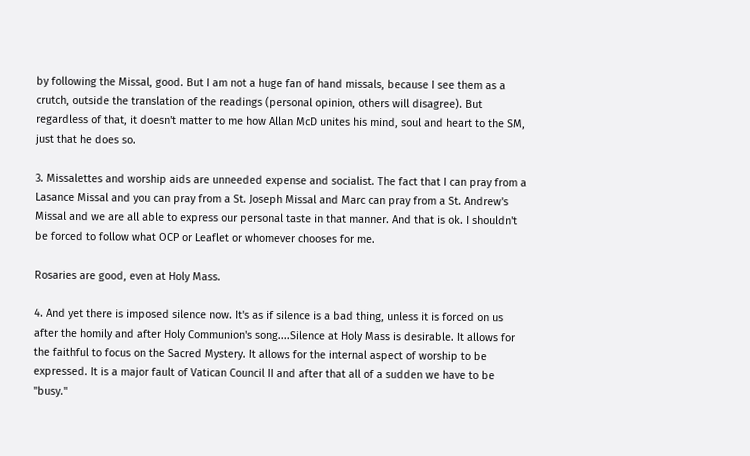by following the Missal, good. But I am not a huge fan of hand missals, because I see them as a crutch, outside the translation of the readings (personal opinion, others will disagree). But regardless of that, it doesn't matter to me how Allan McD unites his mind, soul and heart to the SM, just that he does so.

3. Missalettes and worship aids are unneeded expense and socialist. The fact that I can pray from a Lasance Missal and you can pray from a St. Joseph Missal and Marc can pray from a St. Andrew's Missal and we are all able to express our personal taste in that manner. And that is ok. I shouldn't be forced to follow what OCP or Leaflet or whomever chooses for me.

Rosaries are good, even at Holy Mass.

4. And yet there is imposed silence now. It's as if silence is a bad thing, unless it is forced on us after the homily and after Holy Communion's song....Silence at Holy Mass is desirable. It allows for the faithful to focus on the Sacred Mystery. It allows for the internal aspect of worship to be expressed. It is a major fault of Vatican Council II and after that all of a sudden we have to be "busy."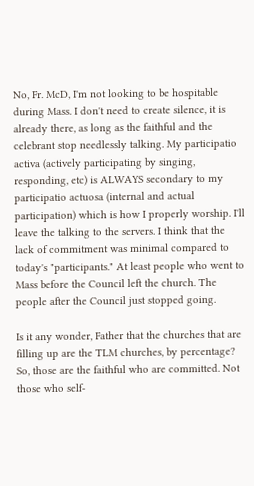No, Fr. McD, I'm not looking to be hospitable during Mass. I don't need to create silence, it is already there, as long as the faithful and the celebrant stop needlessly talking. My participatio activa (actively participating by singing, responding, etc) is ALWAYS secondary to my participatio actuosa (internal and actual participation) which is how I properly worship. I'll leave the talking to the servers. I think that the lack of commitment was minimal compared to today's "participants." At least people who went to Mass before the Council left the church. The people after the Council just stopped going.

Is it any wonder, Father that the churches that are filling up are the TLM churches, by percentage? So, those are the faithful who are committed. Not those who self-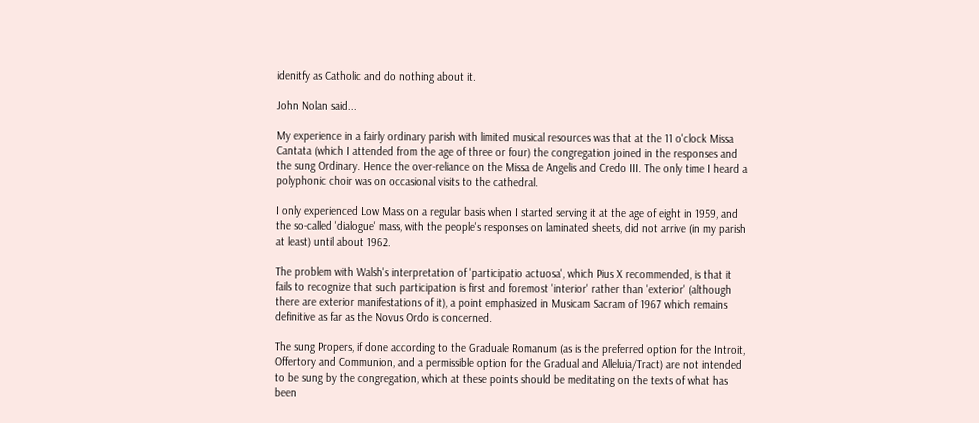idenitfy as Catholic and do nothing about it.

John Nolan said...

My experience in a fairly ordinary parish with limited musical resources was that at the 11 o'clock Missa Cantata (which I attended from the age of three or four) the congregation joined in the responses and the sung Ordinary. Hence the over-reliance on the Missa de Angelis and Credo III. The only time I heard a polyphonic choir was on occasional visits to the cathedral.

I only experienced Low Mass on a regular basis when I started serving it at the age of eight in 1959, and the so-called 'dialogue' mass, with the people's responses on laminated sheets, did not arrive (in my parish at least) until about 1962.

The problem with Walsh's interpretation of 'participatio actuosa', which Pius X recommended, is that it fails to recognize that such participation is first and foremost 'interior' rather than 'exterior' (although there are exterior manifestations of it), a point emphasized in Musicam Sacram of 1967 which remains definitive as far as the Novus Ordo is concerned.

The sung Propers, if done according to the Graduale Romanum (as is the preferred option for the Introit, Offertory and Communion, and a permissible option for the Gradual and Alleluia/Tract) are not intended to be sung by the congregation, which at these points should be meditating on the texts of what has been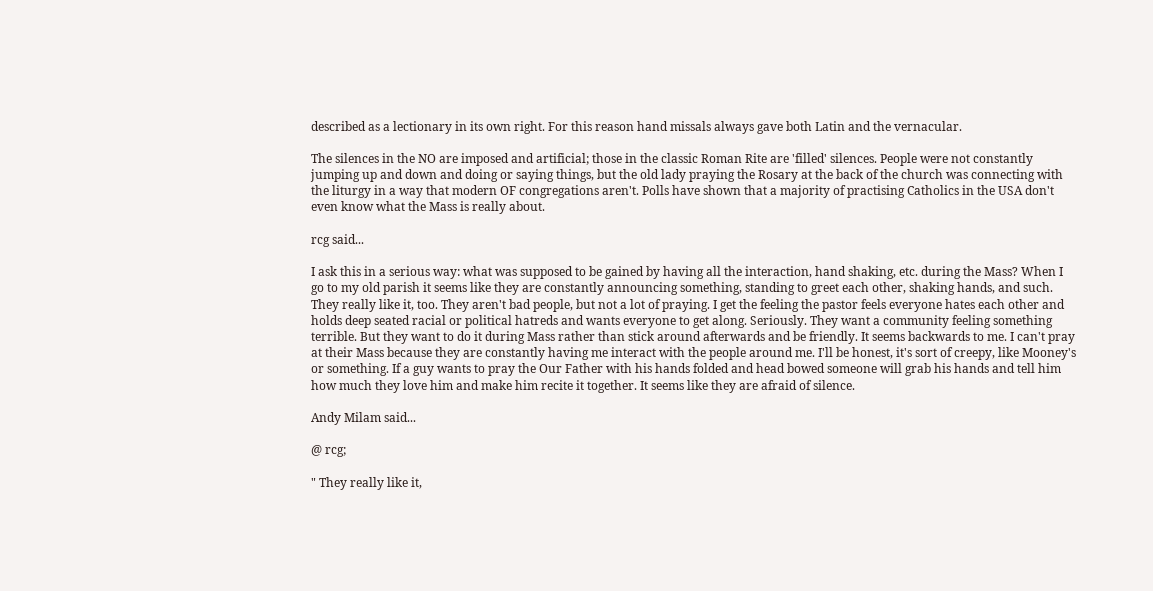described as a lectionary in its own right. For this reason hand missals always gave both Latin and the vernacular.

The silences in the NO are imposed and artificial; those in the classic Roman Rite are 'filled' silences. People were not constantly jumping up and down and doing or saying things, but the old lady praying the Rosary at the back of the church was connecting with the liturgy in a way that modern OF congregations aren't. Polls have shown that a majority of practising Catholics in the USA don't even know what the Mass is really about.

rcg said...

I ask this in a serious way: what was supposed to be gained by having all the interaction, hand shaking, etc. during the Mass? When I go to my old parish it seems like they are constantly announcing something, standing to greet each other, shaking hands, and such. They really like it, too. They aren't bad people, but not a lot of praying. I get the feeling the pastor feels everyone hates each other and holds deep seated racial or political hatreds and wants everyone to get along. Seriously. They want a community feeling something terrible. But they want to do it during Mass rather than stick around afterwards and be friendly. It seems backwards to me. I can't pray at their Mass because they are constantly having me interact with the people around me. I'll be honest, it's sort of creepy, like Mooney's or something. If a guy wants to pray the Our Father with his hands folded and head bowed someone will grab his hands and tell him how much they love him and make him recite it together. It seems like they are afraid of silence.

Andy Milam said...

@ rcg;

" They really like it,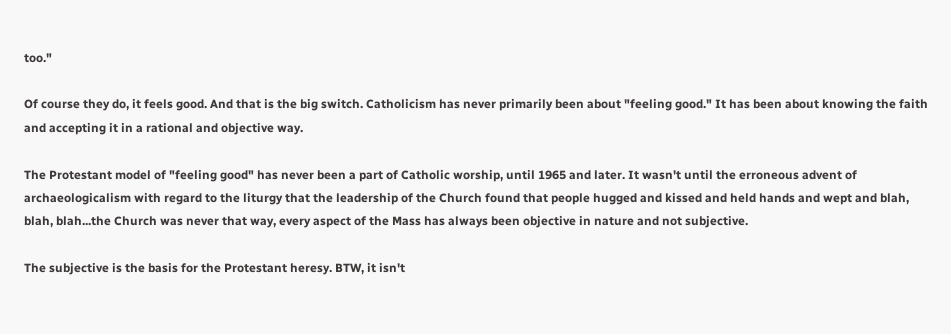too."

Of course they do, it feels good. And that is the big switch. Catholicism has never primarily been about "feeling good." It has been about knowing the faith and accepting it in a rational and objective way.

The Protestant model of "feeling good" has never been a part of Catholic worship, until 1965 and later. It wasn't until the erroneous advent of archaeologicalism with regard to the liturgy that the leadership of the Church found that people hugged and kissed and held hands and wept and blah, blah, blah...the Church was never that way, every aspect of the Mass has always been objective in nature and not subjective.

The subjective is the basis for the Protestant heresy. BTW, it isn't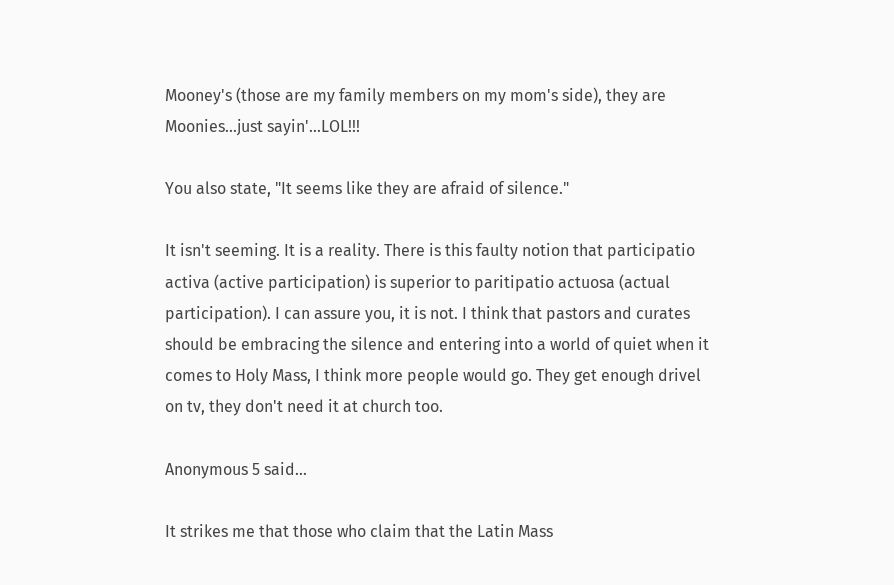Mooney's (those are my family members on my mom's side), they are Moonies...just sayin'...LOL!!!

You also state, "It seems like they are afraid of silence."

It isn't seeming. It is a reality. There is this faulty notion that participatio activa (active participation) is superior to paritipatio actuosa (actual participation). I can assure you, it is not. I think that pastors and curates should be embracing the silence and entering into a world of quiet when it comes to Holy Mass, I think more people would go. They get enough drivel on tv, they don't need it at church too.

Anonymous 5 said...

It strikes me that those who claim that the Latin Mass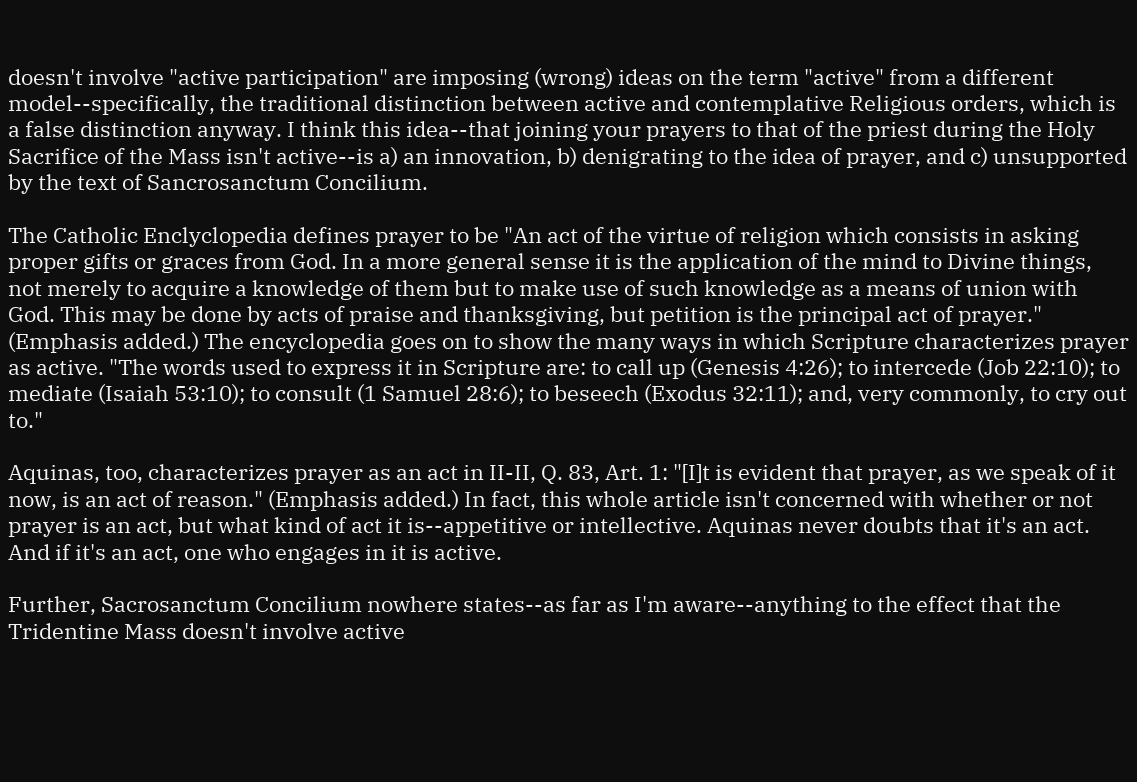doesn't involve "active participation" are imposing (wrong) ideas on the term "active" from a different model--specifically, the traditional distinction between active and contemplative Religious orders, which is a false distinction anyway. I think this idea--that joining your prayers to that of the priest during the Holy Sacrifice of the Mass isn't active--is a) an innovation, b) denigrating to the idea of prayer, and c) unsupported by the text of Sancrosanctum Concilium.

The Catholic Enclyclopedia defines prayer to be "An act of the virtue of religion which consists in asking proper gifts or graces from God. In a more general sense it is the application of the mind to Divine things, not merely to acquire a knowledge of them but to make use of such knowledge as a means of union with God. This may be done by acts of praise and thanksgiving, but petition is the principal act of prayer." (Emphasis added.) The encyclopedia goes on to show the many ways in which Scripture characterizes prayer as active. "The words used to express it in Scripture are: to call up (Genesis 4:26); to intercede (Job 22:10); to mediate (Isaiah 53:10); to consult (1 Samuel 28:6); to beseech (Exodus 32:11); and, very commonly, to cry out to."

Aquinas, too, characterizes prayer as an act in II-II, Q. 83, Art. 1: "[I]t is evident that prayer, as we speak of it now, is an act of reason." (Emphasis added.) In fact, this whole article isn't concerned with whether or not prayer is an act, but what kind of act it is--appetitive or intellective. Aquinas never doubts that it's an act. And if it's an act, one who engages in it is active.

Further, Sacrosanctum Concilium nowhere states--as far as I'm aware--anything to the effect that the Tridentine Mass doesn't involve active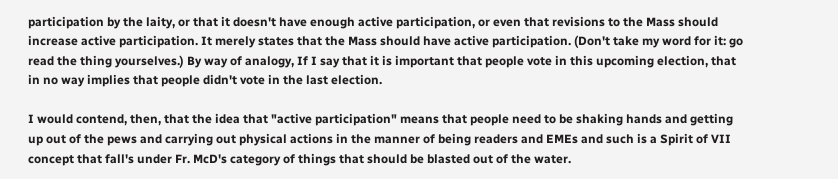participation by the laity, or that it doesn't have enough active participation, or even that revisions to the Mass should increase active participation. It merely states that the Mass should have active participation. (Don't take my word for it: go read the thing yourselves.) By way of analogy, If I say that it is important that people vote in this upcoming election, that in no way implies that people didn't vote in the last election.

I would contend, then, that the idea that "active participation" means that people need to be shaking hands and getting up out of the pews and carrying out physical actions in the manner of being readers and EMEs and such is a Spirit of VII concept that fall's under Fr. McD's category of things that should be blasted out of the water.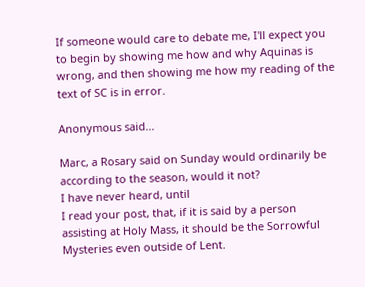If someone would care to debate me, I'll expect you to begin by showing me how and why Aquinas is wrong, and then showing me how my reading of the text of SC is in error.

Anonymous said...

Marc, a Rosary said on Sunday would ordinarily be according to the season, would it not?
I have never heard, until
I read your post, that, if it is said by a person assisting at Holy Mass, it should be the Sorrowful Mysteries even outside of Lent.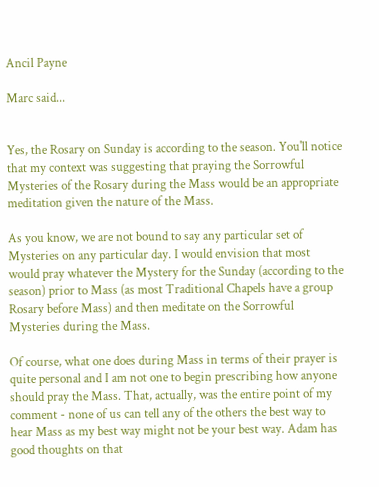Ancil Payne

Marc said...


Yes, the Rosary on Sunday is according to the season. You'll notice that my context was suggesting that praying the Sorrowful Mysteries of the Rosary during the Mass would be an appropriate meditation given the nature of the Mass.

As you know, we are not bound to say any particular set of Mysteries on any particular day. I would envision that most would pray whatever the Mystery for the Sunday (according to the season) prior to Mass (as most Traditional Chapels have a group Rosary before Mass) and then meditate on the Sorrowful Mysteries during the Mass.

Of course, what one does during Mass in terms of their prayer is quite personal and I am not one to begin prescribing how anyone should pray the Mass. That, actually, was the entire point of my comment - none of us can tell any of the others the best way to hear Mass as my best way might not be your best way. Adam has good thoughts on that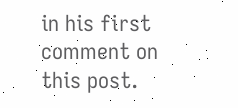in his first comment on this post.